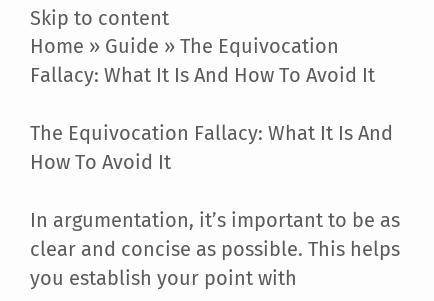Skip to content
Home » Guide » The Equivocation Fallacy: What It Is And How To Avoid It

The Equivocation Fallacy: What It Is And How To Avoid It

In argumentation, it’s important to be as clear and concise as possible. This helps you establish your point with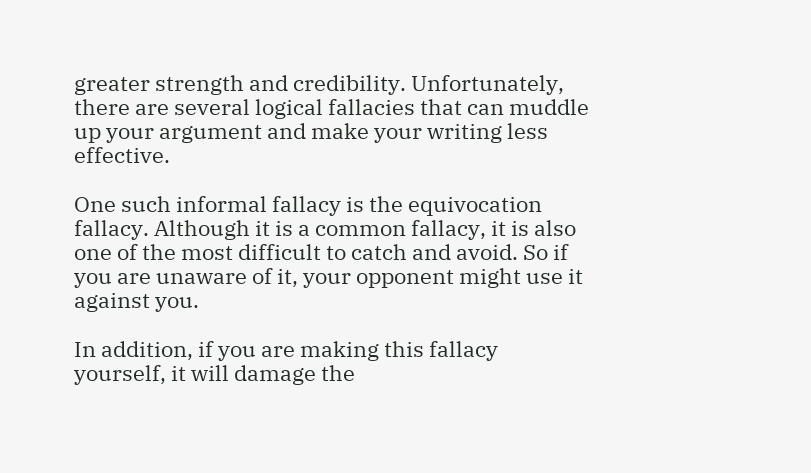greater strength and credibility. Unfortunately, there are several logical fallacies that can muddle up your argument and make your writing less effective.

One such informal fallacy is the equivocation fallacy. Although it is a common fallacy, it is also one of the most difficult to catch and avoid. So if you are unaware of it, your opponent might use it against you.

In addition, if you are making this fallacy yourself, it will damage the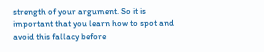strength of your argument. So it is important that you learn how to spot and avoid this fallacy before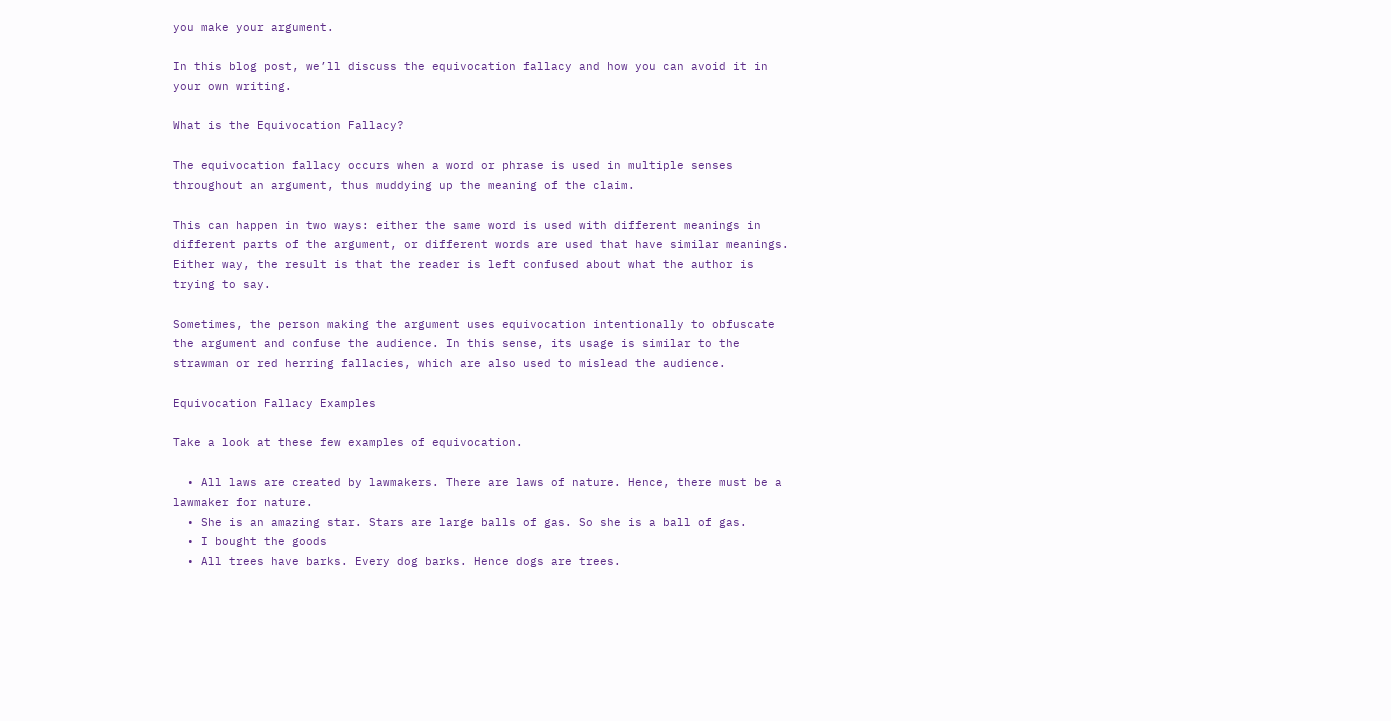you make your argument.

In this blog post, we’ll discuss the equivocation fallacy and how you can avoid it in your own writing.

What is the Equivocation Fallacy?

The equivocation fallacy occurs when a word or phrase is used in multiple senses throughout an argument, thus muddying up the meaning of the claim.

This can happen in two ways: either the same word is used with different meanings in different parts of the argument, or different words are used that have similar meanings. Either way, the result is that the reader is left confused about what the author is trying to say.

Sometimes, the person making the argument uses equivocation intentionally to obfuscate the argument and confuse the audience. In this sense, its usage is similar to the strawman or red herring fallacies, which are also used to mislead the audience.

Equivocation Fallacy Examples

Take a look at these few examples of equivocation.

  • All laws are created by lawmakers. There are laws of nature. Hence, there must be a lawmaker for nature.
  • She is an amazing star. Stars are large balls of gas. So she is a ball of gas.
  • I bought the goods
  • All trees have barks. Every dog barks. Hence dogs are trees.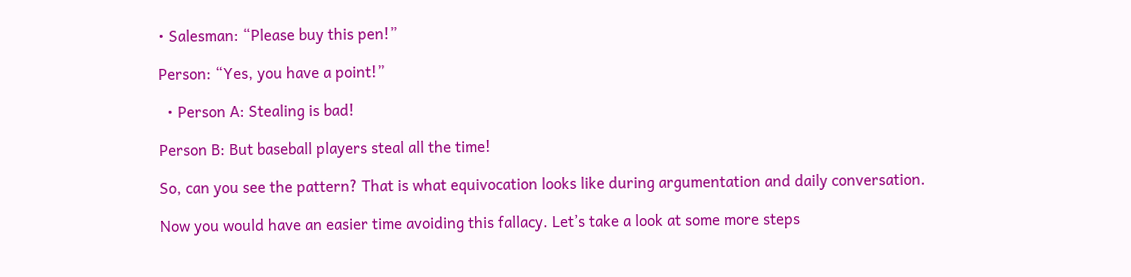• Salesman: “Please buy this pen!”

Person: “Yes, you have a point!”

  • Person A: Stealing is bad!

Person B: But baseball players steal all the time!

So, can you see the pattern? That is what equivocation looks like during argumentation and daily conversation.

Now you would have an easier time avoiding this fallacy. Let’s take a look at some more steps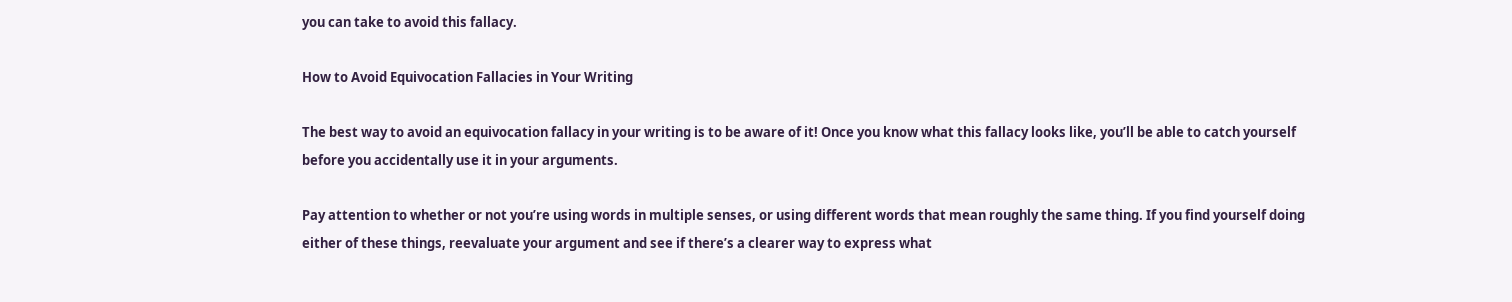you can take to avoid this fallacy.

How to Avoid Equivocation Fallacies in Your Writing

The best way to avoid an equivocation fallacy in your writing is to be aware of it! Once you know what this fallacy looks like, you’ll be able to catch yourself before you accidentally use it in your arguments.

Pay attention to whether or not you’re using words in multiple senses, or using different words that mean roughly the same thing. If you find yourself doing either of these things, reevaluate your argument and see if there’s a clearer way to express what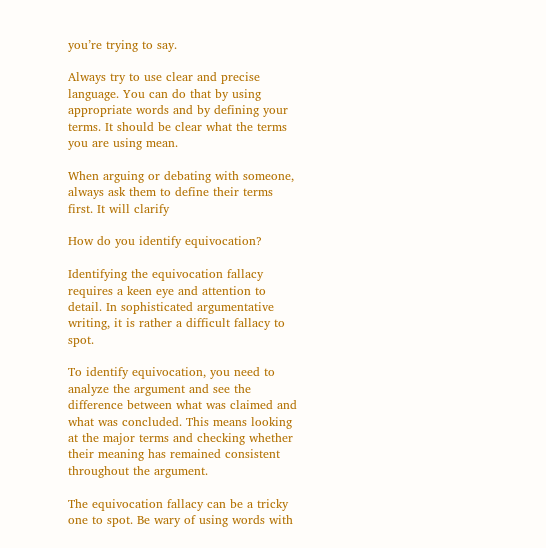you’re trying to say.

Always try to use clear and precise language. You can do that by using appropriate words and by defining your terms. It should be clear what the terms you are using mean.

When arguing or debating with someone, always ask them to define their terms first. It will clarify

How do you identify equivocation?

Identifying the equivocation fallacy requires a keen eye and attention to detail. In sophisticated argumentative writing, it is rather a difficult fallacy to spot.

To identify equivocation, you need to analyze the argument and see the difference between what was claimed and what was concluded. This means looking at the major terms and checking whether their meaning has remained consistent throughout the argument.

The equivocation fallacy can be a tricky one to spot. Be wary of using words with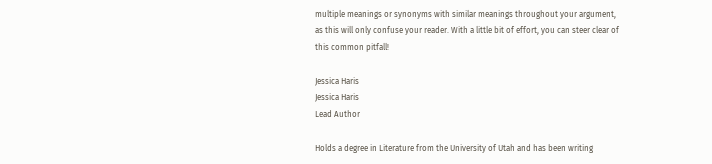multiple meanings or synonyms with similar meanings throughout your argument, as this will only confuse your reader. With a little bit of effort, you can steer clear of this common pitfall!

Jessica Haris
Jessica Haris
Lead Author

Holds a degree in Literature from the University of Utah and has been writing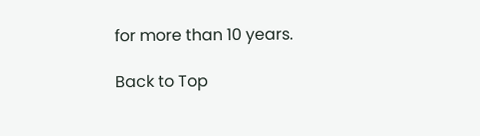for more than 10 years.

Back to Top